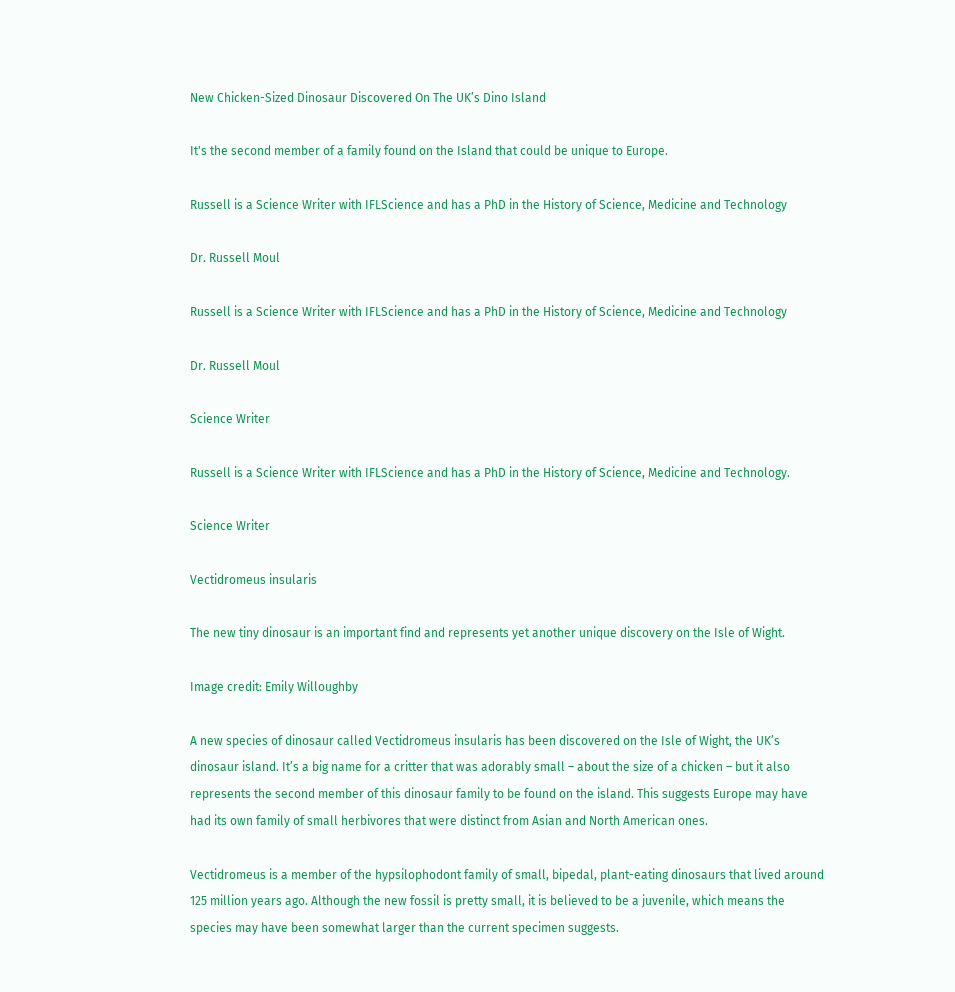New Chicken-Sized Dinosaur Discovered On The UK’s Dino Island

It's the second member of a family found on the Island that could be unique to Europe.

Russell is a Science Writer with IFLScience and has a PhD in the History of Science, Medicine and Technology

Dr. Russell Moul

Russell is a Science Writer with IFLScience and has a PhD in the History of Science, Medicine and Technology

Dr. Russell Moul

Science Writer

Russell is a Science Writer with IFLScience and has a PhD in the History of Science, Medicine and Technology.

Science Writer

Vectidromeus insularis

The new tiny dinosaur is an important find and represents yet another unique discovery on the Isle of Wight.

Image credit: Emily Willoughby

A new species of dinosaur called Vectidromeus insularis has been discovered on the Isle of Wight, the UK’s dinosaur island. It’s a big name for a critter that was adorably small – about the size of a chicken – but it also represents the second member of this dinosaur family to be found on the island. This suggests Europe may have had its own family of small herbivores that were distinct from Asian and North American ones.

Vectidromeus is a member of the hypsilophodont family of small, bipedal, plant-eating dinosaurs that lived around 125 million years ago. Although the new fossil is pretty small, it is believed to be a juvenile, which means the species may have been somewhat larger than the current specimen suggests.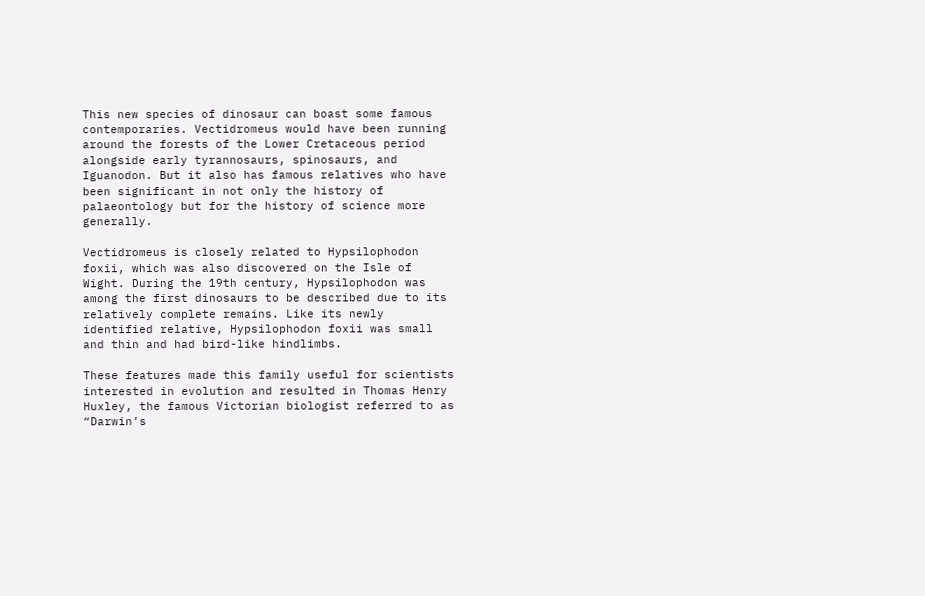This new species of dinosaur can boast some famous contemporaries. Vectidromeus would have been running around the forests of the Lower Cretaceous period alongside early tyrannosaurs, spinosaurs, and Iguanodon. But it also has famous relatives who have been significant in not only the history of palaeontology but for the history of science more generally.

Vectidromeus is closely related to Hypsilophodon foxii, which was also discovered on the Isle of Wight. During the 19th century, Hypsilophodon was among the first dinosaurs to be described due to its relatively complete remains. Like its newly identified relative, Hypsilophodon foxii was small and thin and had bird-like hindlimbs.

These features made this family useful for scientists interested in evolution and resulted in Thomas Henry Huxley, the famous Victorian biologist referred to as “Darwin’s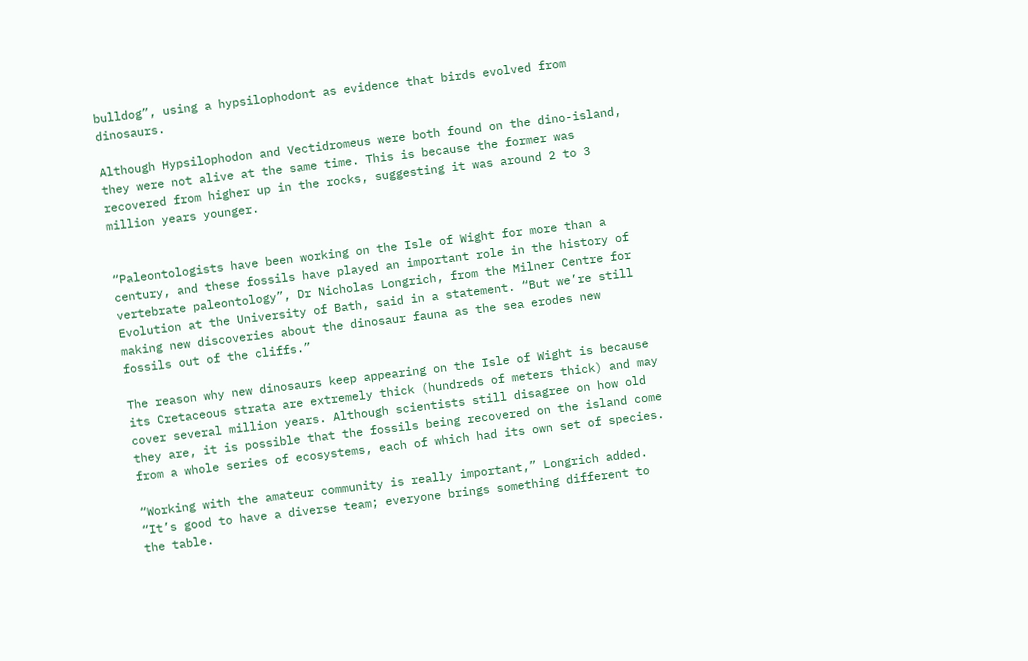bulldog”, using a hypsilophodont as evidence that birds evolved from dinosaurs.

Although Hypsilophodon and Vectidromeus were both found on the dino-island, they were not alive at the same time. This is because the former was recovered from higher up in the rocks, suggesting it was around 2 to 3 million years younger.


“Paleontologists have been working on the Isle of Wight for more than a century, and these fossils have played an important role in the history of vertebrate paleontology”, Dr Nicholas Longrich, from the Milner Centre for Evolution at the University of Bath, said in a statement. “But we’re still making new discoveries about the dinosaur fauna as the sea erodes new fossils out of the cliffs.”

The reason why new dinosaurs keep appearing on the Isle of Wight is because its Cretaceous strata are extremely thick (hundreds of meters thick) and may cover several million years. Although scientists still disagree on how old they are, it is possible that the fossils being recovered on the island come from a whole series of ecosystems, each of which had its own set of species.

“Working with the amateur community is really important,” Longrich added. “It’s good to have a diverse team; everyone brings something different to the table.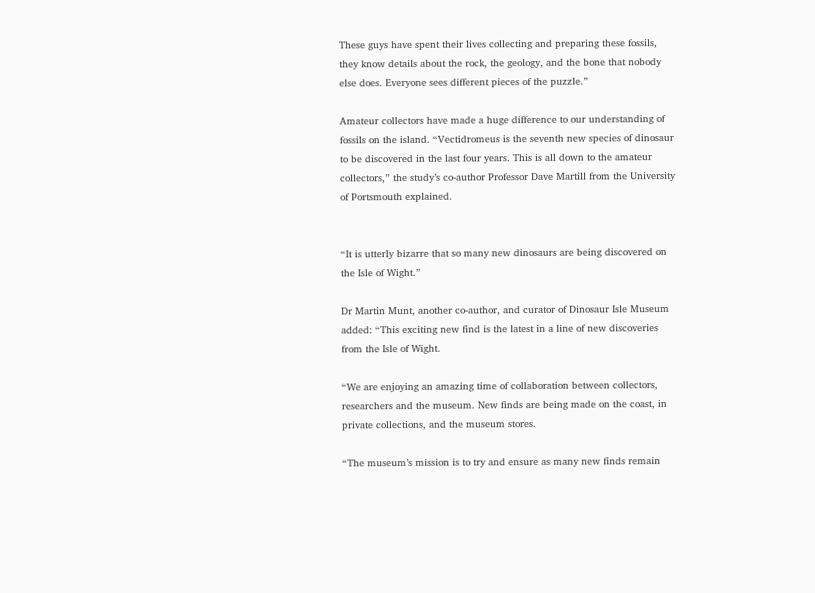These guys have spent their lives collecting and preparing these fossils, they know details about the rock, the geology, and the bone that nobody else does. Everyone sees different pieces of the puzzle.”

Amateur collectors have made a huge difference to our understanding of fossils on the island. “Vectidromeus is the seventh new species of dinosaur to be discovered in the last four years. This is all down to the amateur collectors,” the study’s co-author Professor Dave Martill from the University of Portsmouth explained.


“It is utterly bizarre that so many new dinosaurs are being discovered on the Isle of Wight.”

Dr Martin Munt, another co-author, and curator of Dinosaur Isle Museum added: “This exciting new find is the latest in a line of new discoveries from the Isle of Wight.

“We are enjoying an amazing time of collaboration between collectors, researchers and the museum. New finds are being made on the coast, in private collections, and the museum stores.

“The museum’s mission is to try and ensure as many new finds remain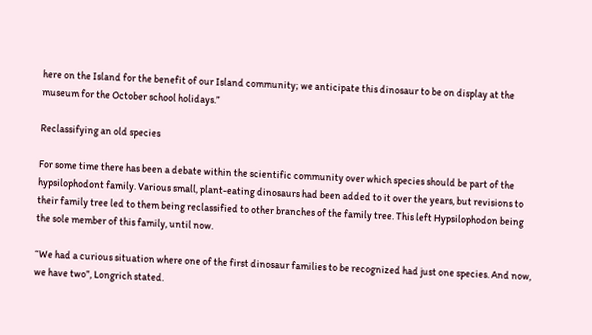here on the Island for the benefit of our Island community; we anticipate this dinosaur to be on display at the museum for the October school holidays.”

Reclassifying an old species

For some time there has been a debate within the scientific community over which species should be part of the hypsilophodont family. Various small, plant-eating dinosaurs had been added to it over the years, but revisions to their family tree led to them being reclassified to other branches of the family tree. This left Hypsilophodon being the sole member of this family, until now.

“We had a curious situation where one of the first dinosaur families to be recognized had just one species. And now, we have two”, Longrich stated.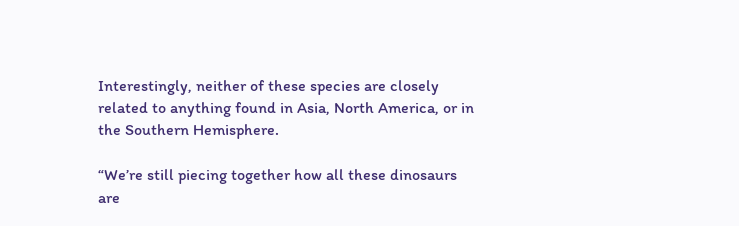Interestingly, neither of these species are closely related to anything found in Asia, North America, or in the Southern Hemisphere.

“We’re still piecing together how all these dinosaurs are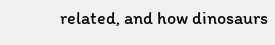related, and how dinosaurs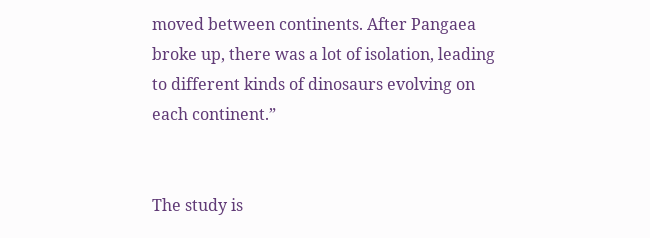moved between continents. After Pangaea broke up, there was a lot of isolation, leading to different kinds of dinosaurs evolving on each continent.”


The study is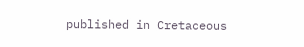published in Cretaceous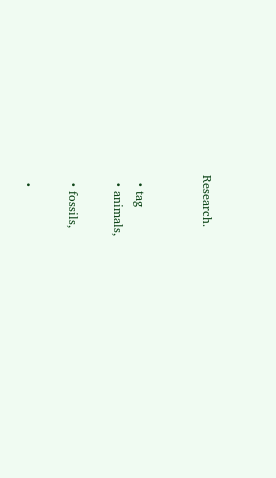Research.


  • tag
  • animals,

  • fossils,

  •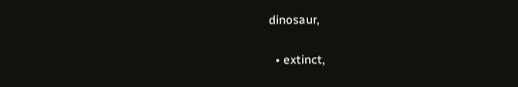dinosaur,

  • extinct,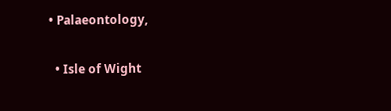• Palaeontology,

  • Isle of Wight